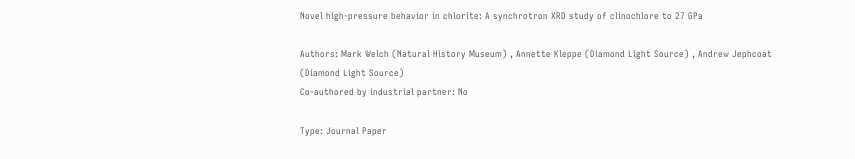Novel high-pressure behavior in chlorite: A synchrotron XRD study of clinochlore to 27 GPa

Authors: Mark Welch (Natural History Museum) , Annette Kleppe (Diamond Light Source) , Andrew Jephcoat (Diamond Light Source)
Co-authored by industrial partner: No

Type: Journal Paper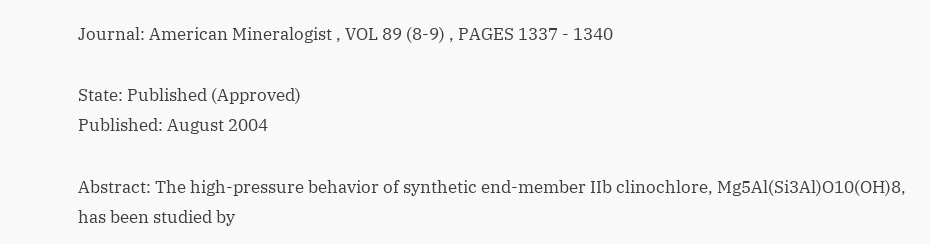Journal: American Mineralogist , VOL 89 (8-9) , PAGES 1337 - 1340

State: Published (Approved)
Published: August 2004

Abstract: The high-pressure behavior of synthetic end-member IIb clinochlore, Mg5Al(Si3Al)O10(OH)8, has been studied by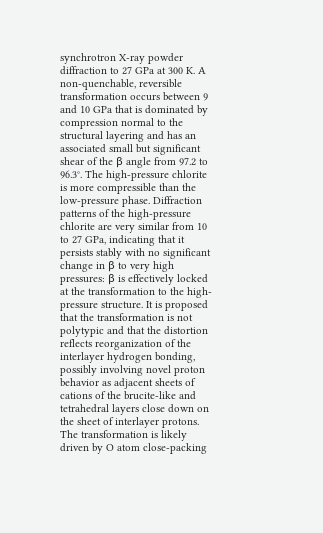synchrotron X-ray powder diffraction to 27 GPa at 300 K. A non-quenchable, reversible transformation occurs between 9 and 10 GPa that is dominated by compression normal to the structural layering and has an associated small but significant shear of the β angle from 97.2 to 96.3°. The high-pressure chlorite is more compressible than the low-pressure phase. Diffraction patterns of the high-pressure chlorite are very similar from 10 to 27 GPa, indicating that it persists stably with no significant change in β to very high pressures: β is effectively locked at the transformation to the high-pressure structure. It is proposed that the transformation is not polytypic and that the distortion reflects reorganization of the interlayer hydrogen bonding, possibly involving novel proton behavior as adjacent sheets of cations of the brucite-like and tetrahedral layers close down on the sheet of interlayer protons. The transformation is likely driven by O atom close-packing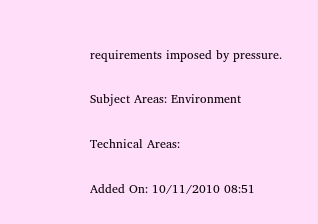requirements imposed by pressure.

Subject Areas: Environment

Technical Areas:

Added On: 10/11/2010 08:51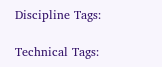Discipline Tags:

Technical Tags: